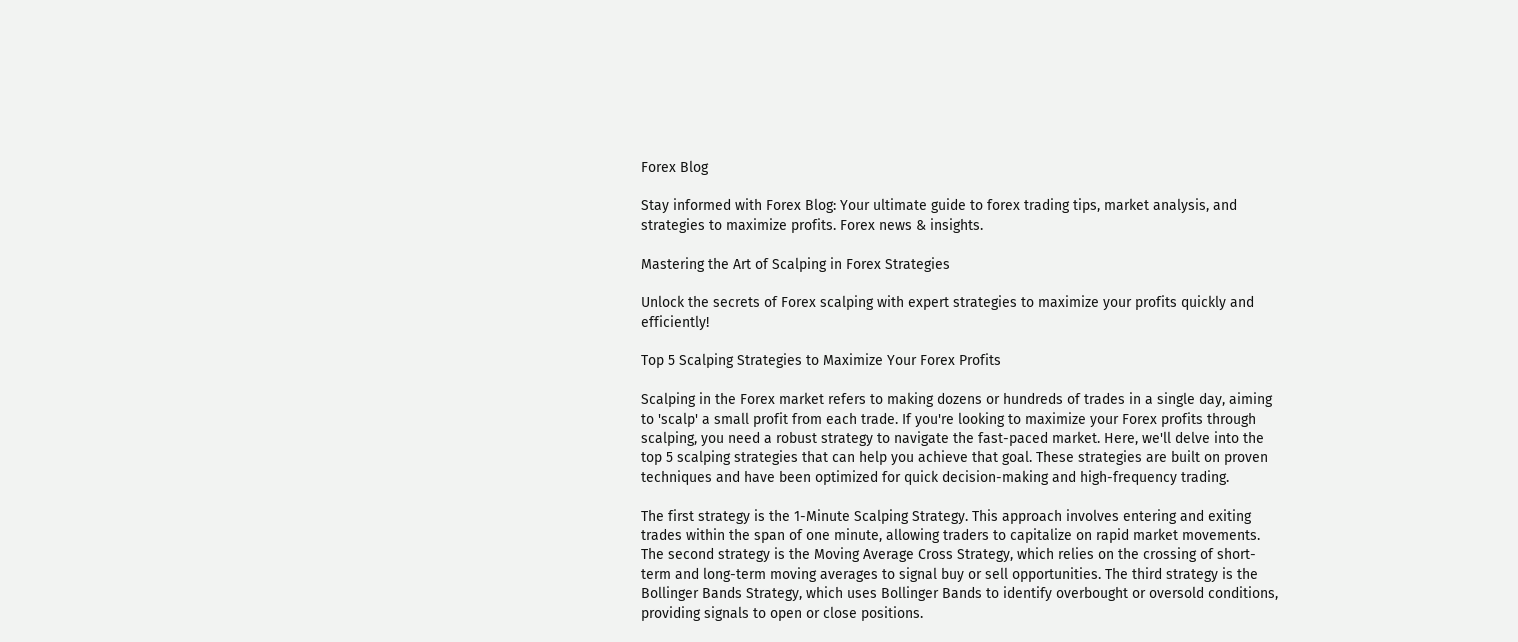Forex Blog

Stay informed with Forex Blog: Your ultimate guide to forex trading tips, market analysis, and strategies to maximize profits. Forex news & insights.

Mastering the Art of Scalping in Forex Strategies

Unlock the secrets of Forex scalping with expert strategies to maximize your profits quickly and efficiently!

Top 5 Scalping Strategies to Maximize Your Forex Profits

Scalping in the Forex market refers to making dozens or hundreds of trades in a single day, aiming to 'scalp' a small profit from each trade. If you're looking to maximize your Forex profits through scalping, you need a robust strategy to navigate the fast-paced market. Here, we'll delve into the top 5 scalping strategies that can help you achieve that goal. These strategies are built on proven techniques and have been optimized for quick decision-making and high-frequency trading.

The first strategy is the 1-Minute Scalping Strategy. This approach involves entering and exiting trades within the span of one minute, allowing traders to capitalize on rapid market movements. The second strategy is the Moving Average Cross Strategy, which relies on the crossing of short-term and long-term moving averages to signal buy or sell opportunities. The third strategy is the Bollinger Bands Strategy, which uses Bollinger Bands to identify overbought or oversold conditions, providing signals to open or close positions.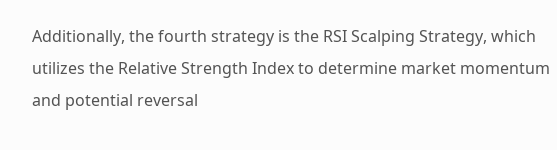Additionally, the fourth strategy is the RSI Scalping Strategy, which utilizes the Relative Strength Index to determine market momentum and potential reversal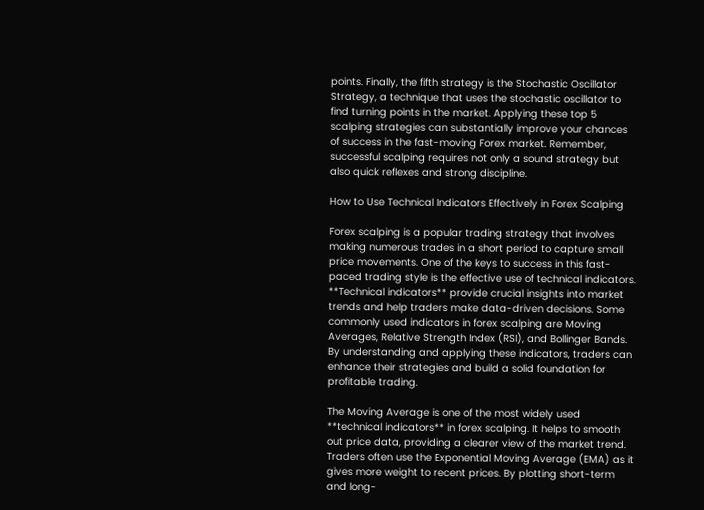points. Finally, the fifth strategy is the Stochastic Oscillator Strategy, a technique that uses the stochastic oscillator to find turning points in the market. Applying these top 5 scalping strategies can substantially improve your chances of success in the fast-moving Forex market. Remember, successful scalping requires not only a sound strategy but also quick reflexes and strong discipline.

How to Use Technical Indicators Effectively in Forex Scalping

Forex scalping is a popular trading strategy that involves making numerous trades in a short period to capture small price movements. One of the keys to success in this fast-paced trading style is the effective use of technical indicators. **Technical indicators** provide crucial insights into market trends and help traders make data-driven decisions. Some commonly used indicators in forex scalping are Moving Averages, Relative Strength Index (RSI), and Bollinger Bands. By understanding and applying these indicators, traders can enhance their strategies and build a solid foundation for profitable trading.

The Moving Average is one of the most widely used **technical indicators** in forex scalping. It helps to smooth out price data, providing a clearer view of the market trend. Traders often use the Exponential Moving Average (EMA) as it gives more weight to recent prices. By plotting short-term and long-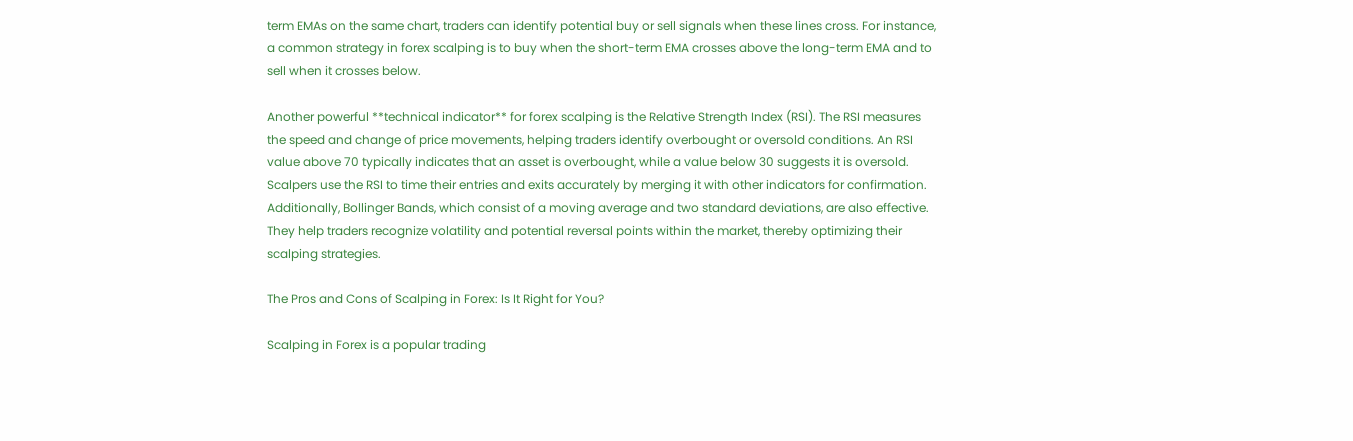term EMAs on the same chart, traders can identify potential buy or sell signals when these lines cross. For instance, a common strategy in forex scalping is to buy when the short-term EMA crosses above the long-term EMA and to sell when it crosses below.

Another powerful **technical indicator** for forex scalping is the Relative Strength Index (RSI). The RSI measures the speed and change of price movements, helping traders identify overbought or oversold conditions. An RSI value above 70 typically indicates that an asset is overbought, while a value below 30 suggests it is oversold. Scalpers use the RSI to time their entries and exits accurately by merging it with other indicators for confirmation. Additionally, Bollinger Bands, which consist of a moving average and two standard deviations, are also effective. They help traders recognize volatility and potential reversal points within the market, thereby optimizing their scalping strategies.

The Pros and Cons of Scalping in Forex: Is It Right for You?

Scalping in Forex is a popular trading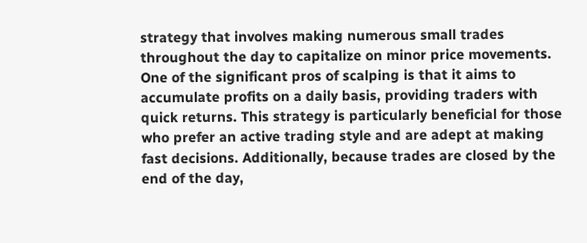strategy that involves making numerous small trades throughout the day to capitalize on minor price movements. One of the significant pros of scalping is that it aims to accumulate profits on a daily basis, providing traders with quick returns. This strategy is particularly beneficial for those who prefer an active trading style and are adept at making fast decisions. Additionally, because trades are closed by the end of the day,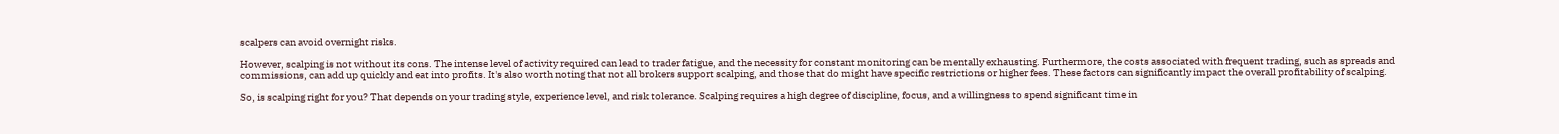scalpers can avoid overnight risks.

However, scalping is not without its cons. The intense level of activity required can lead to trader fatigue, and the necessity for constant monitoring can be mentally exhausting. Furthermore, the costs associated with frequent trading, such as spreads and commissions, can add up quickly and eat into profits. It's also worth noting that not all brokers support scalping, and those that do might have specific restrictions or higher fees. These factors can significantly impact the overall profitability of scalping.

So, is scalping right for you? That depends on your trading style, experience level, and risk tolerance. Scalping requires a high degree of discipline, focus, and a willingness to spend significant time in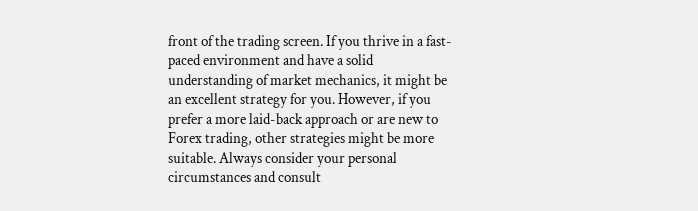front of the trading screen. If you thrive in a fast-paced environment and have a solid understanding of market mechanics, it might be an excellent strategy for you. However, if you prefer a more laid-back approach or are new to Forex trading, other strategies might be more suitable. Always consider your personal circumstances and consult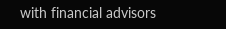with financial advisors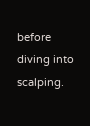before diving into scalping.